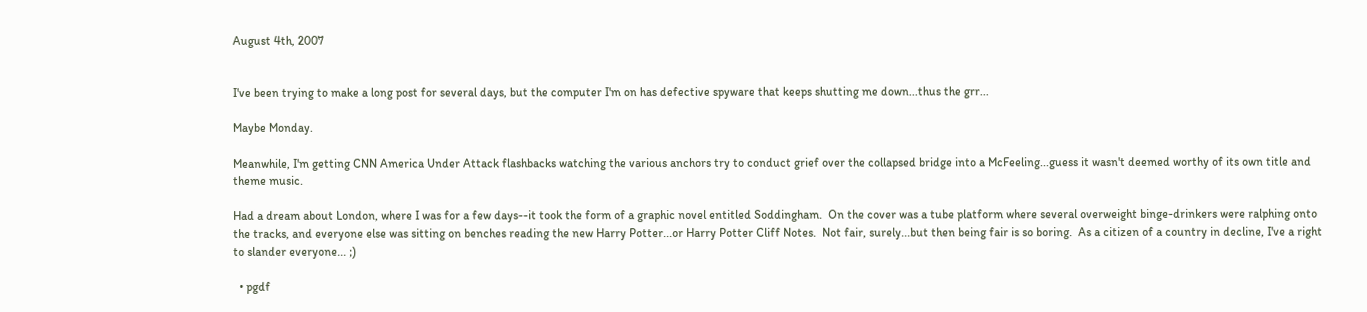August 4th, 2007


I've been trying to make a long post for several days, but the computer I'm on has defective spyware that keeps shutting me down...thus the grr...

Maybe Monday.

Meanwhile, I'm getting CNN America Under Attack flashbacks watching the various anchors try to conduct grief over the collapsed bridge into a McFeeling...guess it wasn't deemed worthy of its own title and theme music.

Had a dream about London, where I was for a few days--it took the form of a graphic novel entitled Soddingham.  On the cover was a tube platform where several overweight binge-drinkers were ralphing onto the tracks, and everyone else was sitting on benches reading the new Harry Potter...or Harry Potter Cliff Notes.  Not fair, surely...but then being fair is so boring.  As a citizen of a country in decline, I've a right to slander everyone... ;)

  • pgdf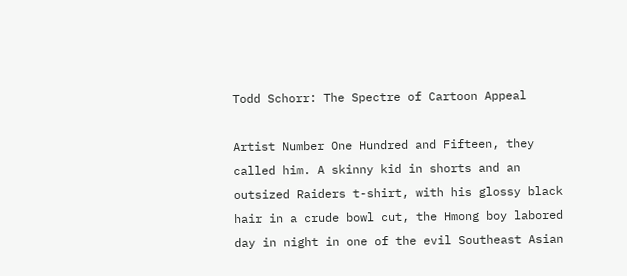Todd Schorr: The Spectre of Cartoon Appeal

Artist Number One Hundred and Fifteen, they called him. A skinny kid in shorts and an outsized Raiders t-shirt, with his glossy black hair in a crude bowl cut, the Hmong boy labored day in night in one of the evil Southeast Asian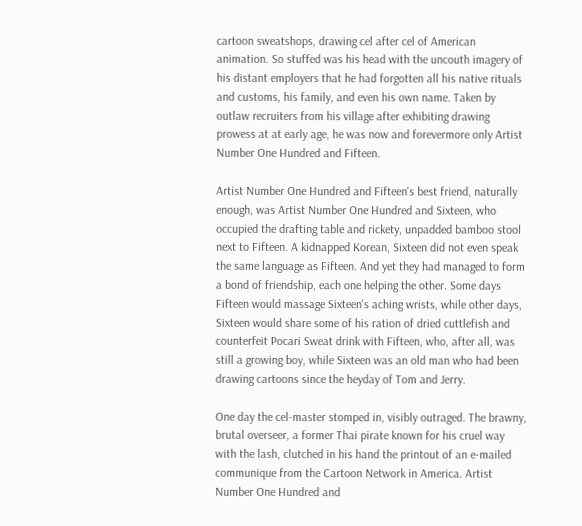cartoon sweatshops, drawing cel after cel of American animation. So stuffed was his head with the uncouth imagery of his distant employers that he had forgotten all his native rituals and customs, his family, and even his own name. Taken by outlaw recruiters from his village after exhibiting drawing prowess at at early age, he was now and forevermore only Artist Number One Hundred and Fifteen.

Artist Number One Hundred and Fifteen's best friend, naturally enough, was Artist Number One Hundred and Sixteen, who occupied the drafting table and rickety, unpadded bamboo stool next to Fifteen. A kidnapped Korean, Sixteen did not even speak the same language as Fifteen. And yet they had managed to form a bond of friendship, each one helping the other. Some days Fifteen would massage Sixteen's aching wrists, while other days, Sixteen would share some of his ration of dried cuttlefish and counterfeit Pocari Sweat drink with Fifteen, who, after all, was still a growing boy, while Sixteen was an old man who had been drawing cartoons since the heyday of Tom and Jerry.

One day the cel-master stomped in, visibly outraged. The brawny, brutal overseer, a former Thai pirate known for his cruel way with the lash, clutched in his hand the printout of an e-mailed communique from the Cartoon Network in America. Artist Number One Hundred and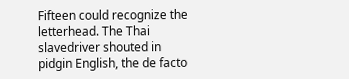Fifteen could recognize the letterhead. The Thai slavedriver shouted in pidgin English, the de facto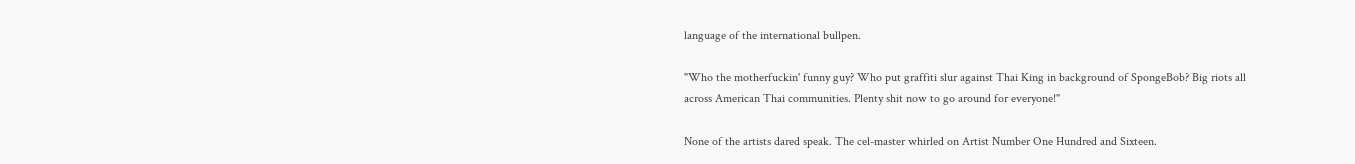language of the international bullpen.

"Who the motherfuckin' funny guy? Who put graffiti slur against Thai King in background of SpongeBob? Big riots all across American Thai communities. Plenty shit now to go around for everyone!"

None of the artists dared speak. The cel-master whirled on Artist Number One Hundred and Sixteen.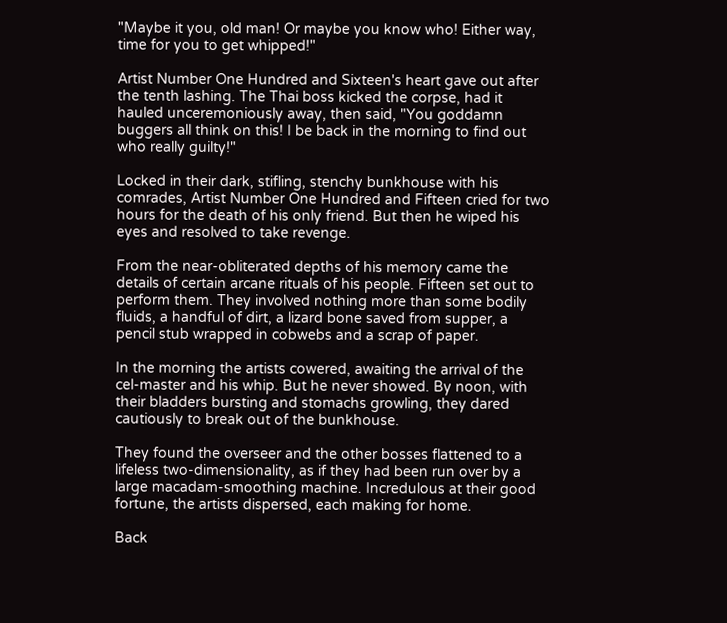"Maybe it you, old man! Or maybe you know who! Either way, time for you to get whipped!"

Artist Number One Hundred and Sixteen's heart gave out after the tenth lashing. The Thai boss kicked the corpse, had it hauled unceremoniously away, then said, "You goddamn buggers all think on this! I be back in the morning to find out who really guilty!"

Locked in their dark, stifling, stenchy bunkhouse with his comrades, Artist Number One Hundred and Fifteen cried for two hours for the death of his only friend. But then he wiped his eyes and resolved to take revenge.

From the near-obliterated depths of his memory came the details of certain arcane rituals of his people. Fifteen set out to perform them. They involved nothing more than some bodily fluids, a handful of dirt, a lizard bone saved from supper, a pencil stub wrapped in cobwebs and a scrap of paper.

In the morning the artists cowered, awaiting the arrival of the cel-master and his whip. But he never showed. By noon, with their bladders bursting and stomachs growling, they dared cautiously to break out of the bunkhouse.

They found the overseer and the other bosses flattened to a lifeless two-dimensionality, as if they had been run over by a large macadam-smoothing machine. Incredulous at their good fortune, the artists dispersed, each making for home.

Back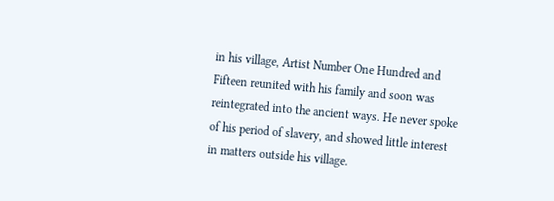in his village, Artist Number One Hundred and Fifteen reunited with his family and soon was reintegrated into the ancient ways. He never spoke of his period of slavery, and showed little interest in matters outside his village.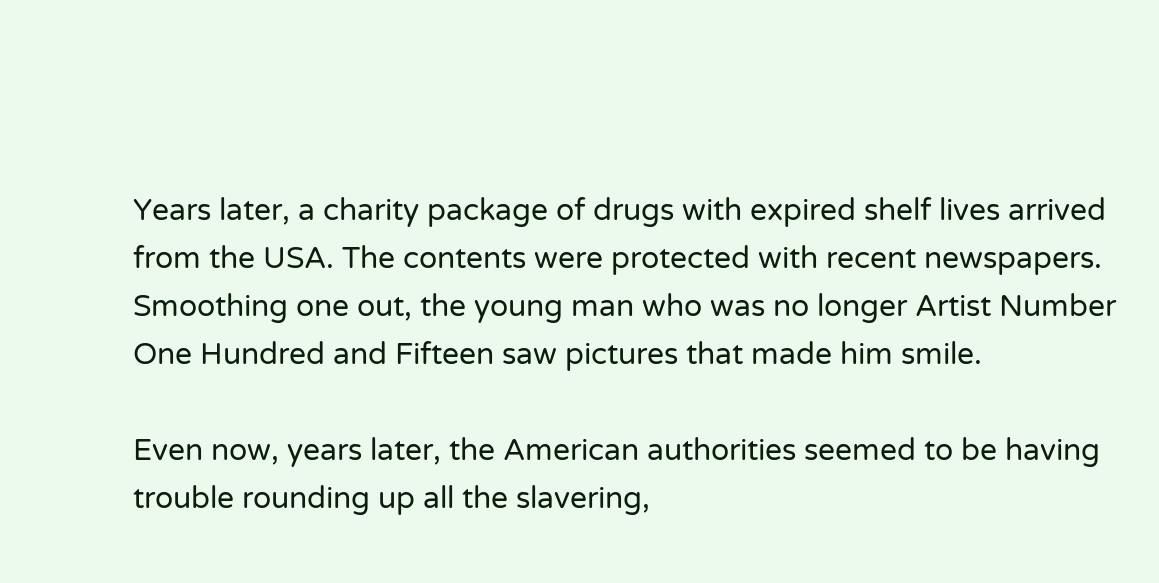Years later, a charity package of drugs with expired shelf lives arrived from the USA. The contents were protected with recent newspapers. Smoothing one out, the young man who was no longer Artist Number One Hundred and Fifteen saw pictures that made him smile.

Even now, years later, the American authorities seemed to be having trouble rounding up all the slavering,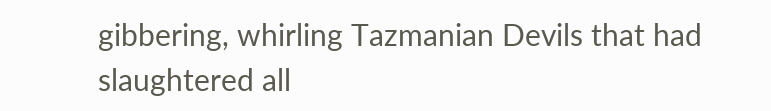gibbering, whirling Tazmanian Devils that had slaughtered all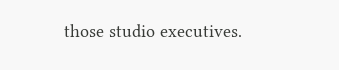those studio executives.